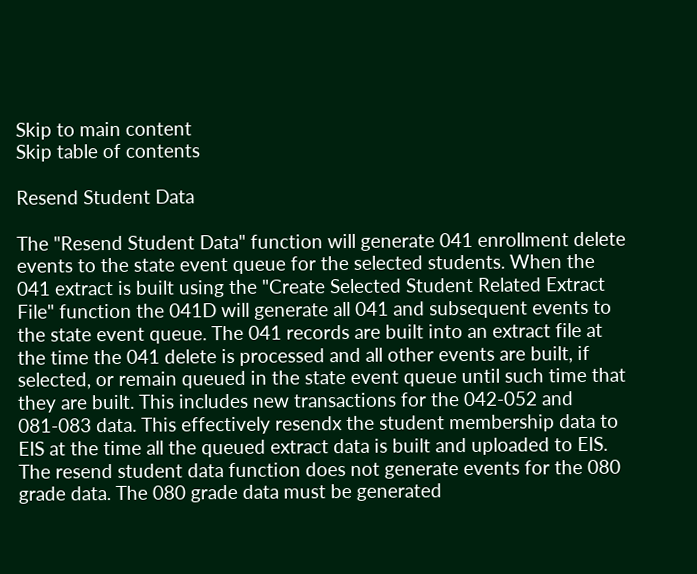Skip to main content
Skip table of contents

Resend Student Data

The "Resend Student Data" function will generate 041 enrollment delete events to the state event queue for the selected students. When the 041 extract is built using the "Create Selected Student Related Extract File" function the 041D will generate all 041 and subsequent events to the state event queue. The 041 records are built into an extract file at the time the 041 delete is processed and all other events are built, if selected, or remain queued in the state event queue until such time that they are built. This includes new transactions for the 042-052 and 081-083 data. This effectively resendx the student membership data to EIS at the time all the queued extract data is built and uploaded to EIS. The resend student data function does not generate events for the 080 grade data. The 080 grade data must be generated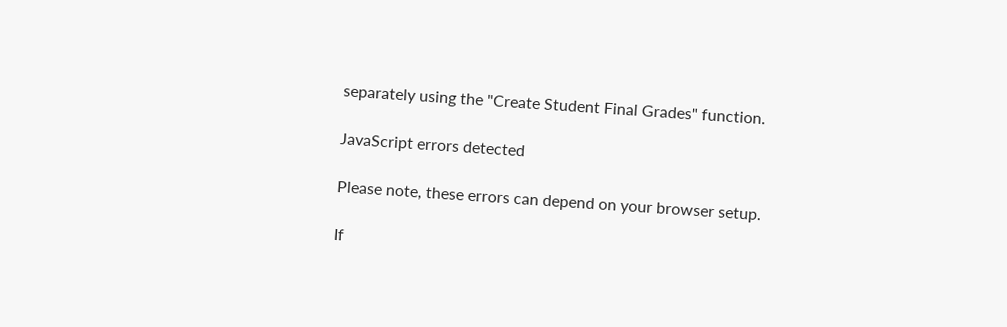separately using the "Create Student Final Grades" function.

JavaScript errors detected

Please note, these errors can depend on your browser setup.

If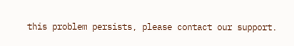this problem persists, please contact our support.